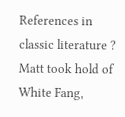References in classic literature ?
Matt took hold of White Fang,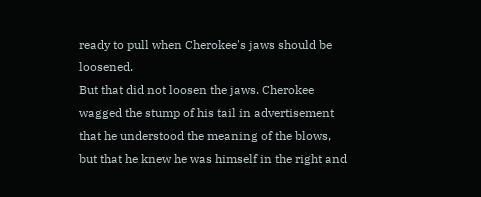ready to pull when Cherokee's jaws should be loosened.
But that did not loosen the jaws. Cherokee wagged the stump of his tail in advertisement that he understood the meaning of the blows, but that he knew he was himself in the right and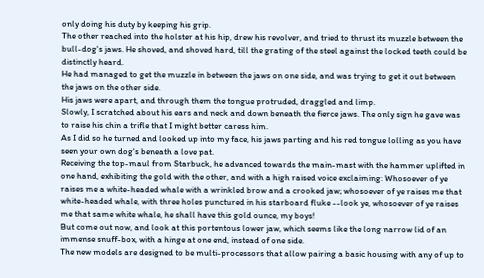only doing his duty by keeping his grip.
The other reached into the holster at his hip, drew his revolver, and tried to thrust its muzzle between the bull-dog's jaws. He shoved, and shoved hard, till the grating of the steel against the locked teeth could be distinctly heard.
He had managed to get the muzzle in between the jaws on one side, and was trying to get it out between the jaws on the other side.
His jaws were apart, and through them the tongue protruded, draggled and limp.
Slowly, I scratched about his ears and neck and down beneath the fierce jaws. The only sign he gave was to raise his chin a trifle that I might better caress him.
As I did so he turned and looked up into my face, his jaws parting and his red tongue lolling as you have seen your own dog's beneath a love pat.
Receiving the top-maul from Starbuck, he advanced towards the main-mast with the hammer uplifted in one hand, exhibiting the gold with the other, and with a high raised voice exclaiming: Whosoever of ye raises me a white-headed whale with a wrinkled brow and a crooked jaw; whosoever of ye raises me that white-headed whale, with three holes punctured in his starboard fluke --look ye, whosoever of ye raises me that same white whale, he shall have this gold ounce, my boys!
But come out now, and look at this portentous lower jaw, which seems like the long narrow lid of an immense snuff-box, with a hinge at one end, instead of one side.
The new models are designed to be multi-processors that allow pairing a basic housing with any of up to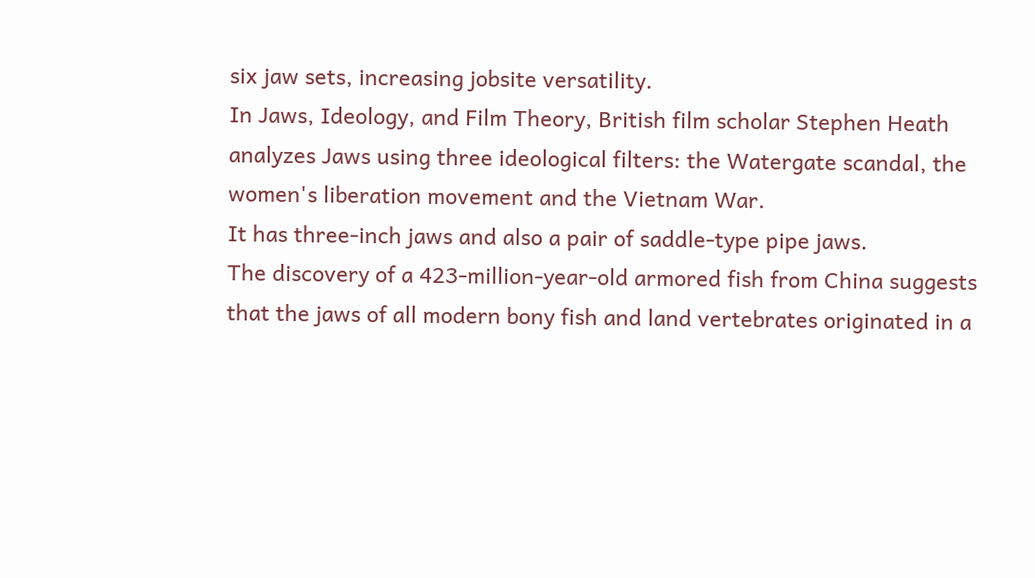six jaw sets, increasing jobsite versatility.
In Jaws, Ideology, and Film Theory, British film scholar Stephen Heath analyzes Jaws using three ideological filters: the Watergate scandal, the women's liberation movement and the Vietnam War.
It has three-inch jaws and also a pair of saddle-type pipe jaws.
The discovery of a 423-million-year-old armored fish from China suggests that the jaws of all modern bony fish and land vertebrates originated in a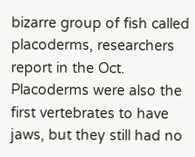bizarre group of fish called placoderms, researchers report in the Oct.
Placoderms were also the first vertebrates to have jaws, but they still had no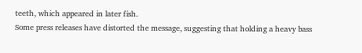teeth, which appeared in later fish.
Some press releases have distorted the message, suggesting that holding a heavy bass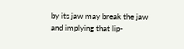by its jaw may break the jaw and implying that lip-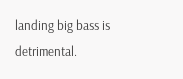landing big bass is detrimental.